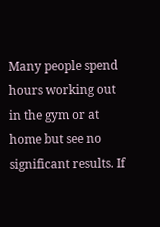Many people spend hours working out in the gym or at home but see no significant results. If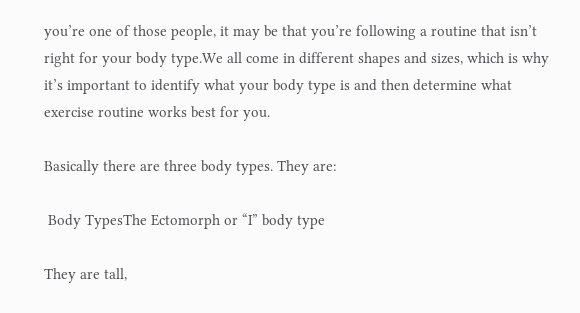you’re one of those people, it may be that you’re following a routine that isn’t right for your body type.We all come in different shapes and sizes, which is why it’s important to identify what your body type is and then determine what exercise routine works best for you.

Basically there are three body types. They are:

 Body TypesThe Ectomorph or “I” body type

They are tall,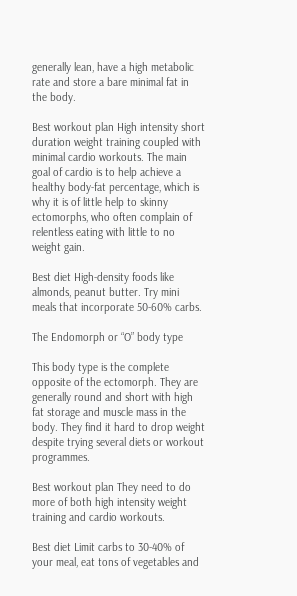generally lean, have a high metabolic rate and store a bare minimal fat in the body.

Best workout plan High intensity short duration weight training coupled with minimal cardio workouts. The main goal of cardio is to help achieve a healthy body-fat percentage, which is why it is of little help to skinny ectomorphs, who often complain of relentless eating with little to no weight gain.

Best diet High-density foods like almonds, peanut butter. Try mini meals that incorporate 50-60% carbs.

The Endomorph or “O” body type

This body type is the complete opposite of the ectomorph. They are generally round and short with high fat storage and muscle mass in the body. They find it hard to drop weight despite trying several diets or workout programmes.

Best workout plan They need to do more of both high intensity weight training and cardio workouts.

Best diet Limit carbs to 30-40% of your meal, eat tons of vegetables and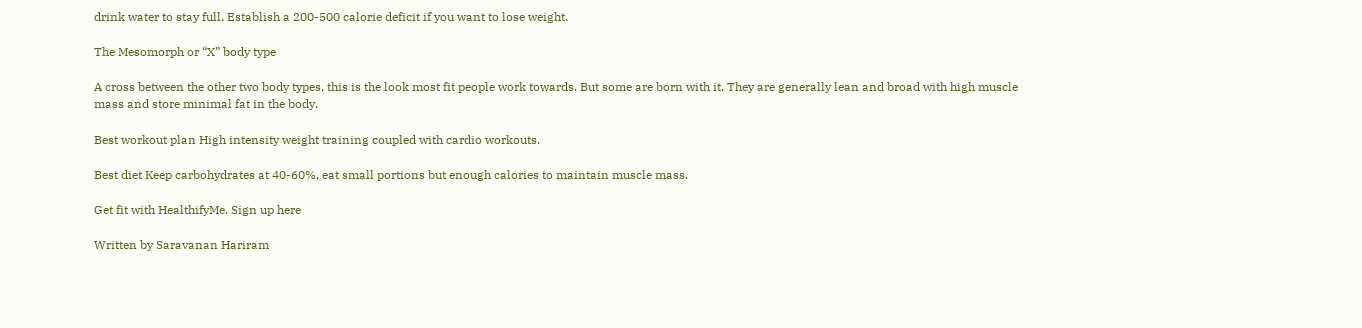drink water to stay full. Establish a 200-500 calorie deficit if you want to lose weight.

The Mesomorph or “X” body type

A cross between the other two body types, this is the look most fit people work towards. But some are born with it. They are generally lean and broad with high muscle mass and store minimal fat in the body.

Best workout plan High intensity weight training coupled with cardio workouts.

Best diet Keep carbohydrates at 40-60%, eat small portions but enough calories to maintain muscle mass.

Get fit with HealthifyMe. Sign up here

Written by Saravanan Hariram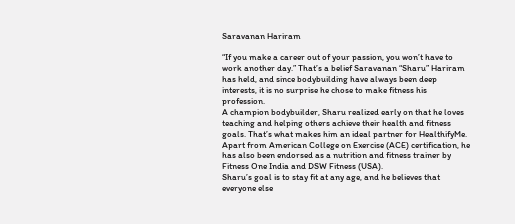Saravanan Hariram

“If you make a career out of your passion, you won’t have to work another day.” That’s a belief Saravanan “Sharu” Hariram has held, and since bodybuilding have always been deep interests, it is no surprise he chose to make fitness his profession.
A champion bodybuilder, Sharu realized early on that he loves teaching and helping others achieve their health and fitness goals. That’s what makes him an ideal partner for HealthifyMe. Apart from American College on Exercise (ACE) certification, he has also been endorsed as a nutrition and fitness trainer by Fitness One India and DSW Fitness (USA).
Sharu’s goal is to stay fit at any age, and he believes that everyone else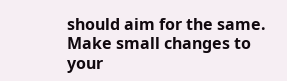should aim for the same. Make small changes to your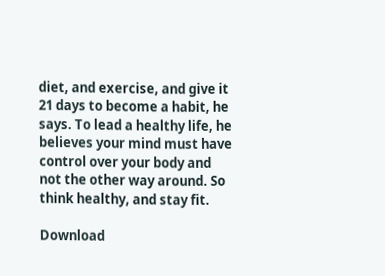diet, and exercise, and give it 21 days to become a habit, he says. To lead a healthy life, he believes your mind must have control over your body and not the other way around. So think healthy, and stay fit.

Download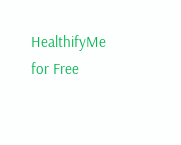HealthifyMe for Free